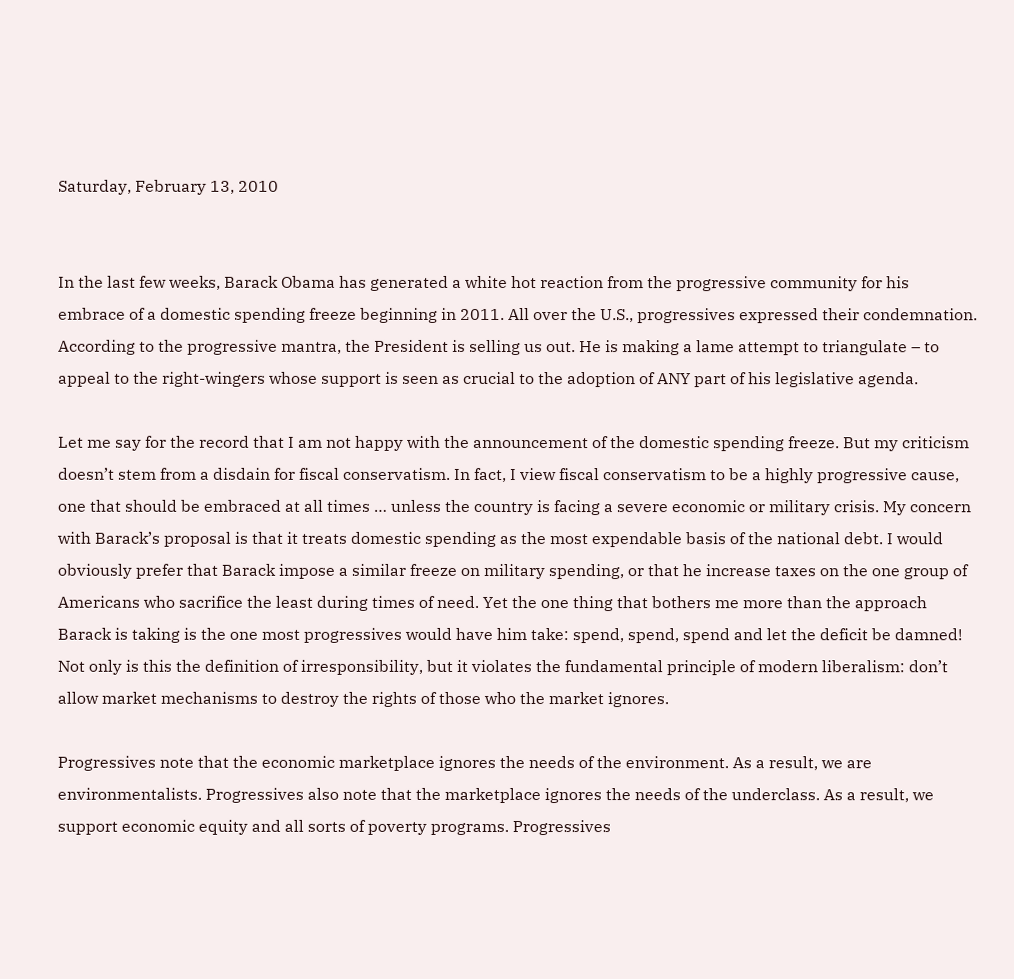Saturday, February 13, 2010


In the last few weeks, Barack Obama has generated a white hot reaction from the progressive community for his embrace of a domestic spending freeze beginning in 2011. All over the U.S., progressives expressed their condemnation. According to the progressive mantra, the President is selling us out. He is making a lame attempt to triangulate – to appeal to the right-wingers whose support is seen as crucial to the adoption of ANY part of his legislative agenda.

Let me say for the record that I am not happy with the announcement of the domestic spending freeze. But my criticism doesn’t stem from a disdain for fiscal conservatism. In fact, I view fiscal conservatism to be a highly progressive cause, one that should be embraced at all times … unless the country is facing a severe economic or military crisis. My concern with Barack’s proposal is that it treats domestic spending as the most expendable basis of the national debt. I would obviously prefer that Barack impose a similar freeze on military spending, or that he increase taxes on the one group of Americans who sacrifice the least during times of need. Yet the one thing that bothers me more than the approach Barack is taking is the one most progressives would have him take: spend, spend, spend and let the deficit be damned! Not only is this the definition of irresponsibility, but it violates the fundamental principle of modern liberalism: don’t allow market mechanisms to destroy the rights of those who the market ignores.

Progressives note that the economic marketplace ignores the needs of the environment. As a result, we are environmentalists. Progressives also note that the marketplace ignores the needs of the underclass. As a result, we support economic equity and all sorts of poverty programs. Progressives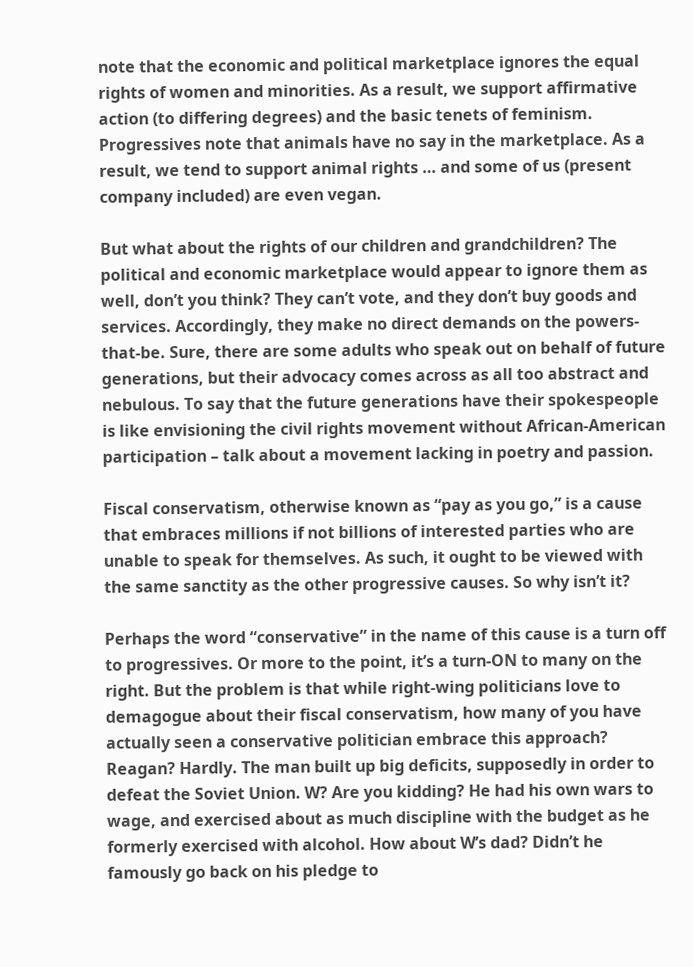note that the economic and political marketplace ignores the equal rights of women and minorities. As a result, we support affirmative action (to differing degrees) and the basic tenets of feminism. Progressives note that animals have no say in the marketplace. As a result, we tend to support animal rights … and some of us (present company included) are even vegan.

But what about the rights of our children and grandchildren? The political and economic marketplace would appear to ignore them as well, don’t you think? They can’t vote, and they don’t buy goods and services. Accordingly, they make no direct demands on the powers-that-be. Sure, there are some adults who speak out on behalf of future generations, but their advocacy comes across as all too abstract and nebulous. To say that the future generations have their spokespeople is like envisioning the civil rights movement without African-American participation – talk about a movement lacking in poetry and passion.

Fiscal conservatism, otherwise known as “pay as you go,” is a cause that embraces millions if not billions of interested parties who are unable to speak for themselves. As such, it ought to be viewed with the same sanctity as the other progressive causes. So why isn’t it?

Perhaps the word “conservative” in the name of this cause is a turn off to progressives. Or more to the point, it’s a turn-ON to many on the right. But the problem is that while right-wing politicians love to demagogue about their fiscal conservatism, how many of you have actually seen a conservative politician embrace this approach? Reagan? Hardly. The man built up big deficits, supposedly in order to defeat the Soviet Union. W? Are you kidding? He had his own wars to wage, and exercised about as much discipline with the budget as he formerly exercised with alcohol. How about W’s dad? Didn’t he famously go back on his pledge to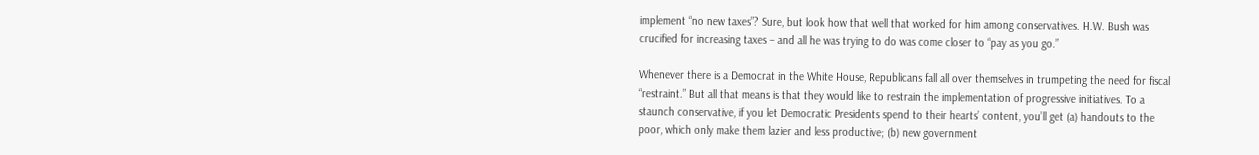implement “no new taxes”? Sure, but look how that well that worked for him among conservatives. H.W. Bush was crucified for increasing taxes – and all he was trying to do was come closer to “pay as you go.”

Whenever there is a Democrat in the White House, Republicans fall all over themselves in trumpeting the need for fiscal “restraint.” But all that means is that they would like to restrain the implementation of progressive initiatives. To a staunch conservative, if you let Democratic Presidents spend to their hearts’ content, you’ll get (a) handouts to the poor, which only make them lazier and less productive; (b) new government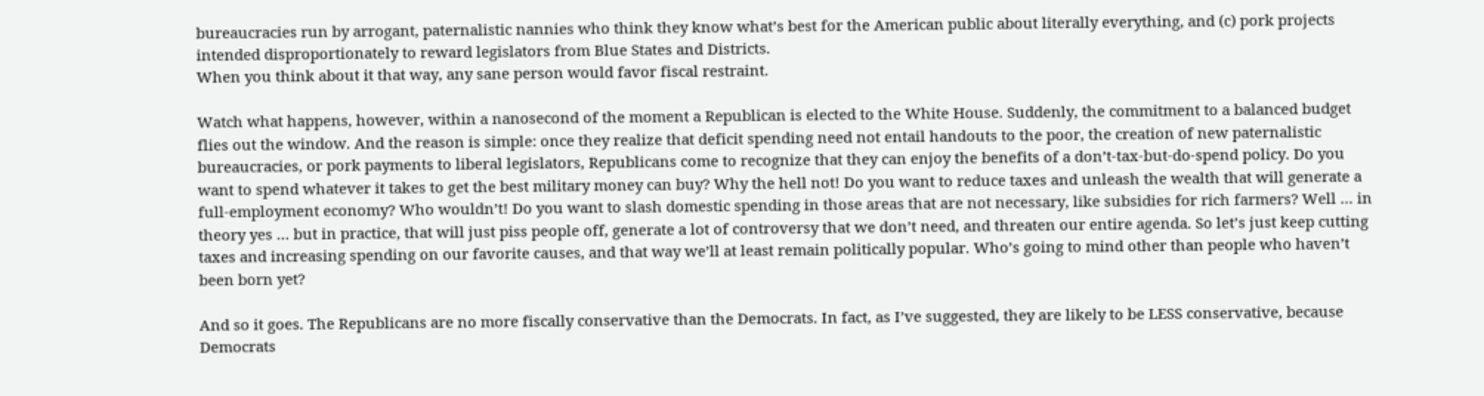bureaucracies run by arrogant, paternalistic nannies who think they know what’s best for the American public about literally everything, and (c) pork projects intended disproportionately to reward legislators from Blue States and Districts.
When you think about it that way, any sane person would favor fiscal restraint.

Watch what happens, however, within a nanosecond of the moment a Republican is elected to the White House. Suddenly, the commitment to a balanced budget flies out the window. And the reason is simple: once they realize that deficit spending need not entail handouts to the poor, the creation of new paternalistic bureaucracies, or pork payments to liberal legislators, Republicans come to recognize that they can enjoy the benefits of a don’t-tax-but-do-spend policy. Do you want to spend whatever it takes to get the best military money can buy? Why the hell not! Do you want to reduce taxes and unleash the wealth that will generate a full-employment economy? Who wouldn’t! Do you want to slash domestic spending in those areas that are not necessary, like subsidies for rich farmers? Well … in theory yes … but in practice, that will just piss people off, generate a lot of controversy that we don’t need, and threaten our entire agenda. So let’s just keep cutting taxes and increasing spending on our favorite causes, and that way we’ll at least remain politically popular. Who’s going to mind other than people who haven’t been born yet?

And so it goes. The Republicans are no more fiscally conservative than the Democrats. In fact, as I’ve suggested, they are likely to be LESS conservative, because Democrats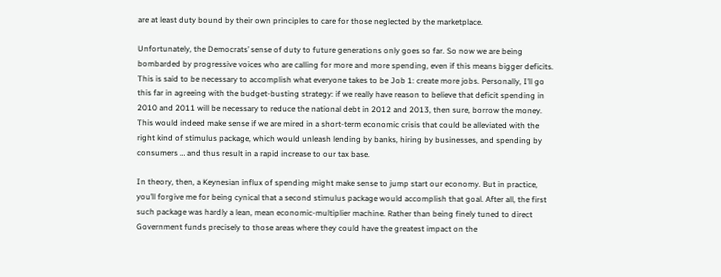are at least duty bound by their own principles to care for those neglected by the marketplace.

Unfortunately, the Democrats’ sense of duty to future generations only goes so far. So now we are being bombarded by progressive voices who are calling for more and more spending, even if this means bigger deficits. This is said to be necessary to accomplish what everyone takes to be Job 1: create more jobs. Personally, I’ll go this far in agreeing with the budget-busting strategy: if we really have reason to believe that deficit spending in 2010 and 2011 will be necessary to reduce the national debt in 2012 and 2013, then sure, borrow the money. This would indeed make sense if we are mired in a short-term economic crisis that could be alleviated with the right kind of stimulus package, which would unleash lending by banks, hiring by businesses, and spending by consumers … and thus result in a rapid increase to our tax base.

In theory, then, a Keynesian influx of spending might make sense to jump start our economy. But in practice, you’ll forgive me for being cynical that a second stimulus package would accomplish that goal. After all, the first such package was hardly a lean, mean economic-multiplier machine. Rather than being finely tuned to direct Government funds precisely to those areas where they could have the greatest impact on the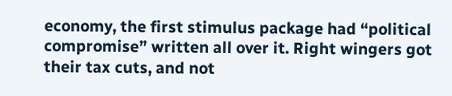economy, the first stimulus package had “political compromise” written all over it. Right wingers got their tax cuts, and not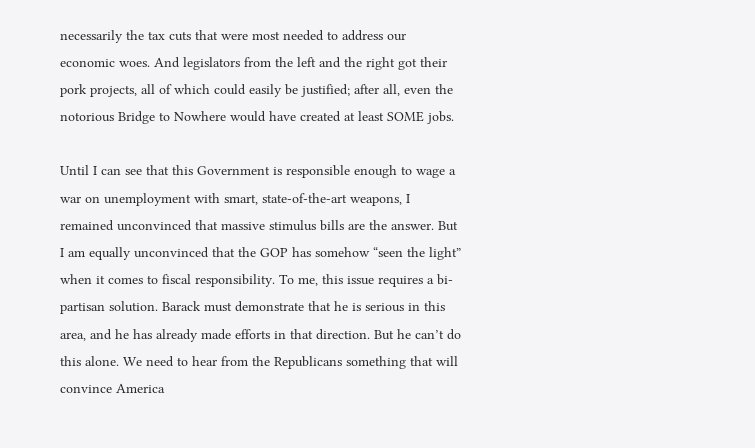necessarily the tax cuts that were most needed to address our economic woes. And legislators from the left and the right got their pork projects, all of which could easily be justified; after all, even the notorious Bridge to Nowhere would have created at least SOME jobs.

Until I can see that this Government is responsible enough to wage a war on unemployment with smart, state-of-the-art weapons, I remained unconvinced that massive stimulus bills are the answer. But I am equally unconvinced that the GOP has somehow “seen the light” when it comes to fiscal responsibility. To me, this issue requires a bi-partisan solution. Barack must demonstrate that he is serious in this area, and he has already made efforts in that direction. But he can’t do this alone. We need to hear from the Republicans something that will convince America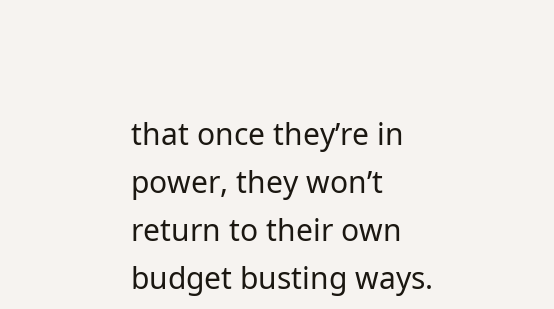that once they’re in power, they won’t return to their own budget busting ways.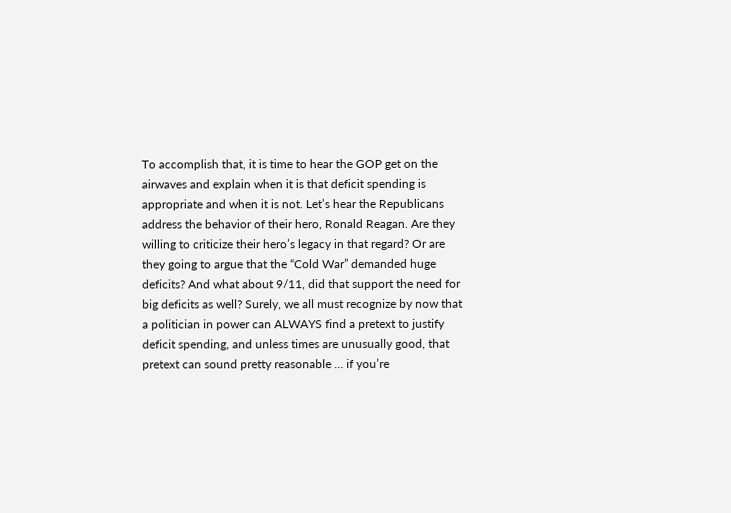To accomplish that, it is time to hear the GOP get on the airwaves and explain when it is that deficit spending is appropriate and when it is not. Let’s hear the Republicans address the behavior of their hero, Ronald Reagan. Are they willing to criticize their hero’s legacy in that regard? Or are they going to argue that the “Cold War” demanded huge deficits? And what about 9/11, did that support the need for big deficits as well? Surely, we all must recognize by now that a politician in power can ALWAYS find a pretext to justify deficit spending, and unless times are unusually good, that pretext can sound pretty reasonable … if you’re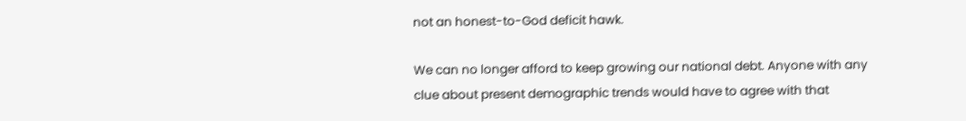not an honest-to-God deficit hawk.

We can no longer afford to keep growing our national debt. Anyone with any clue about present demographic trends would have to agree with that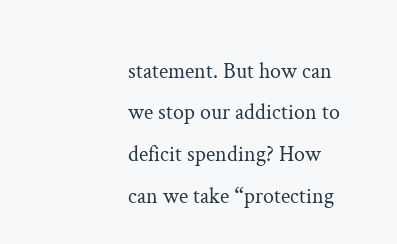statement. But how can we stop our addiction to deficit spending? How can we take “protecting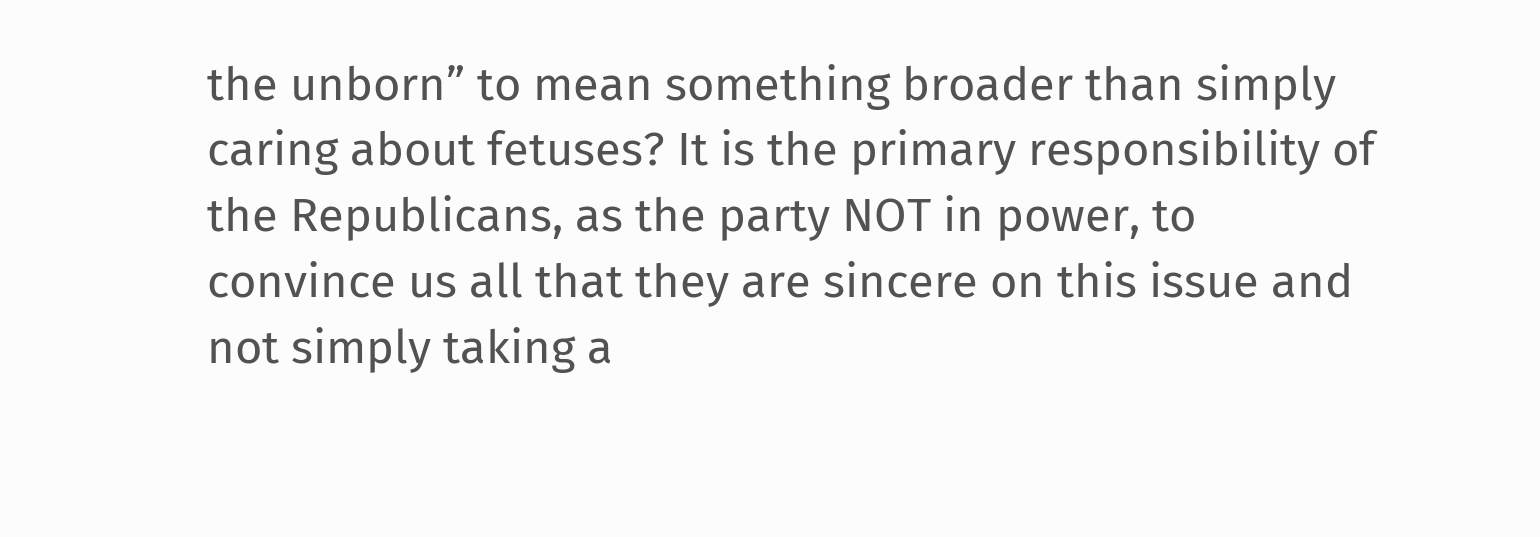the unborn” to mean something broader than simply caring about fetuses? It is the primary responsibility of the Republicans, as the party NOT in power, to convince us all that they are sincere on this issue and not simply taking a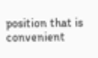position that is convenient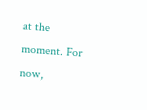at the moment. For now,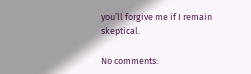you’ll forgive me if I remain skeptical.

No comments: